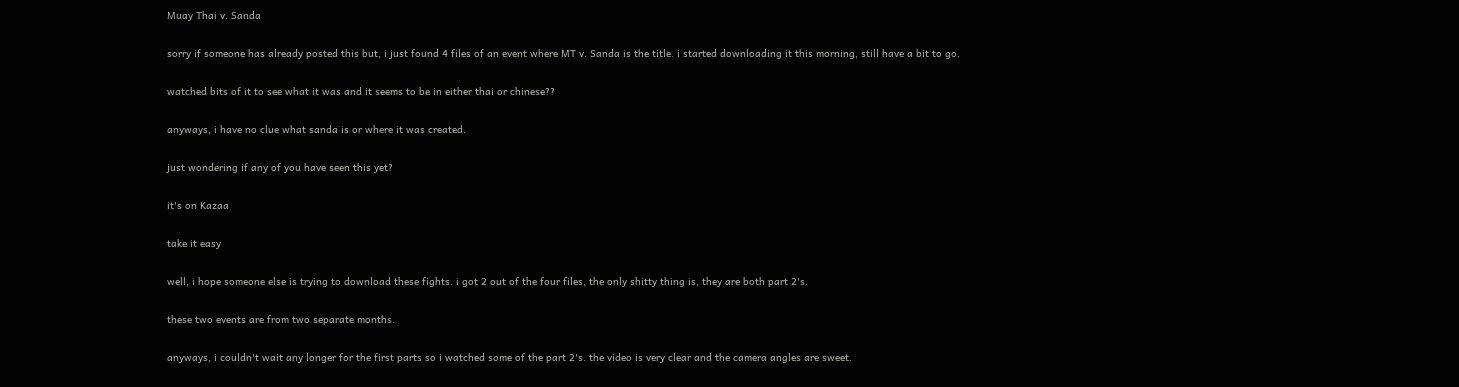Muay Thai v. Sanda

sorry if someone has already posted this but, i just found 4 files of an event where MT v. Sanda is the title. i started downloading it this morning, still have a bit to go.

watched bits of it to see what it was and it seems to be in either thai or chinese??

anyways, i have no clue what sanda is or where it was created.

just wondering if any of you have seen this yet?

it's on Kazaa

take it easy

well, i hope someone else is trying to download these fights. i got 2 out of the four files, the only shitty thing is, they are both part 2's.

these two events are from two separate months.

anyways, i couldn't wait any longer for the first parts so i watched some of the part 2's. the video is very clear and the camera angles are sweet.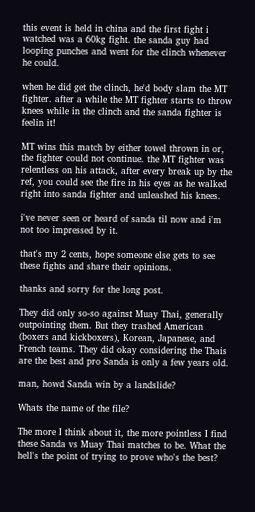this event is held in china and the first fight i watched was a 60kg fight. the sanda guy had looping punches and went for the clinch whenever he could.

when he did get the clinch, he'd body slam the MT fighter. after a while the MT fighter starts to throw knees while in the clinch and the sanda fighter is feelin it!

MT wins this match by either towel thrown in or, the fighter could not continue. the MT fighter was relentless on his attack, after every break up by the ref, you could see the fire in his eyes as he walked right into sanda fighter and unleashed his knees.

i've never seen or heard of sanda til now and i'm not too impressed by it.

that's my 2 cents, hope someone else gets to see these fights and share their opinions.

thanks and sorry for the long post.

They did only so-so against Muay Thai, generally outpointing them. But they trashed American (boxers and kickboxers), Korean, Japanese, and French teams. They did okay considering the Thais are the best and pro Sanda is only a few years old.

man, howd Sanda win by a landslide?

Whats the name of the file?

The more I think about it, the more pointless I find these Sanda vs Muay Thai matches to be. What the hell's the point of trying to prove who's the best?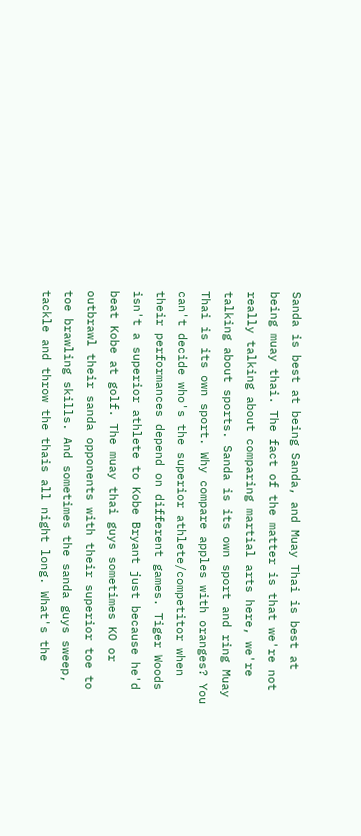Sanda is best at being Sanda, and Muay Thai is best at being muay thai. The fact of the matter is that we're not really talking about comparing martial arts here, we're talking about sports. Sanda is its own sport and ring Muay Thai is its own sport. Why compare apples with oranges? You can't decide who's the superior athlete/competitor when their performances depend on different games. Tiger Woods isn't a superior athlete to Kobe Bryant just because he'd beat Kobe at golf. The muay thai guys sometimes KO or outbrawl their sanda opponents with their superior toe to toe brawling skills. And sometimes the sanda guys sweep, tackle and throw the thais all night long. What's the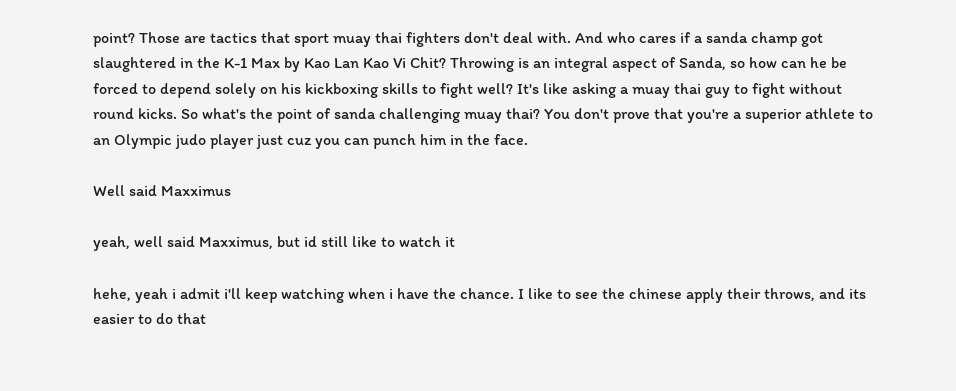point? Those are tactics that sport muay thai fighters don't deal with. And who cares if a sanda champ got slaughtered in the K-1 Max by Kao Lan Kao Vi Chit? Throwing is an integral aspect of Sanda, so how can he be forced to depend solely on his kickboxing skills to fight well? It's like asking a muay thai guy to fight without round kicks. So what's the point of sanda challenging muay thai? You don't prove that you're a superior athlete to an Olympic judo player just cuz you can punch him in the face.

Well said Maxximus

yeah, well said Maxximus, but id still like to watch it

hehe, yeah i admit i'll keep watching when i have the chance. I like to see the chinese apply their throws, and its easier to do that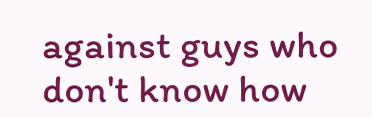against guys who don't know how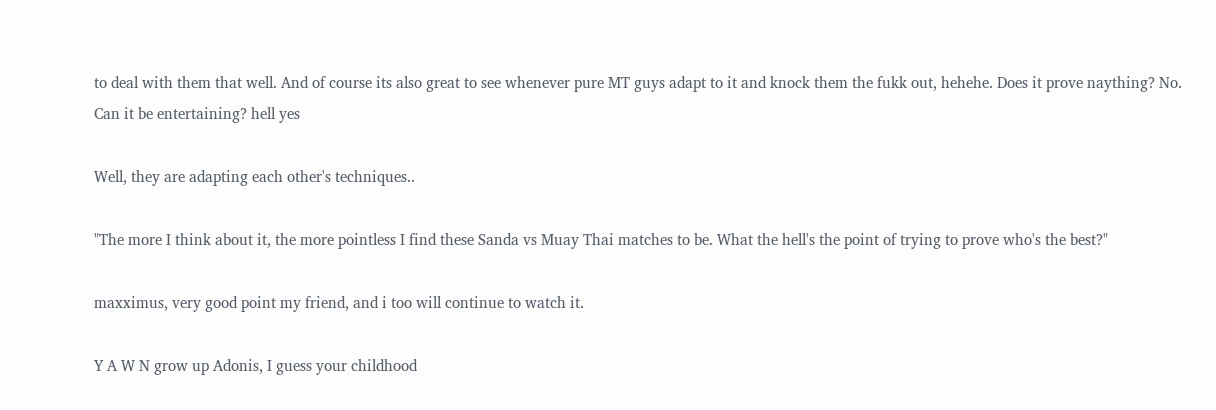to deal with them that well. And of course its also great to see whenever pure MT guys adapt to it and knock them the fukk out, hehehe. Does it prove naything? No. Can it be entertaining? hell yes

Well, they are adapting each other's techniques..

"The more I think about it, the more pointless I find these Sanda vs Muay Thai matches to be. What the hell's the point of trying to prove who's the best?"

maxximus, very good point my friend, and i too will continue to watch it.

Y A W N grow up Adonis, I guess your childhood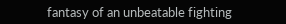fantasy of an unbeatable fighting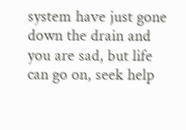system have just gone down the drain and you are sad, but life can go on, seek help